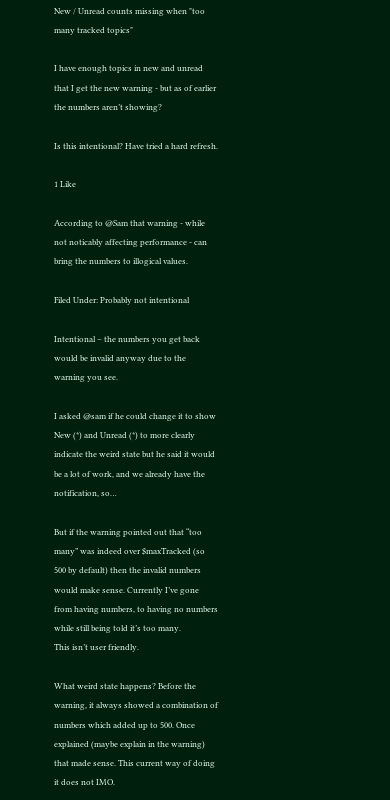New / Unread counts missing when "too many tracked topics"

I have enough topics in new and unread that I get the new warning - but as of earlier the numbers aren’t showing?

Is this intentional? Have tried a hard refresh.

1 Like

According to @Sam that warning - while not noticably affecting performance - can bring the numbers to illogical values.

Filed Under: Probably not intentional

Intentional – the numbers you get back would be invalid anyway due to the warning you see.

I asked @sam if he could change it to show New (*) and Unread (*) to more clearly indicate the weird state but he said it would be a lot of work, and we already have the notification, so…

But if the warning pointed out that “too many” was indeed over $maxTracked (so 500 by default) then the invalid numbers would make sense. Currently I’ve gone from having numbers, to having no numbers while still being told it’s too many.
This isn’t user friendly.

What weird state happens? Before the warning, it always showed a combination of numbers which added up to 500. Once explained (maybe explain in the warning) that made sense. This current way of doing it does not IMO.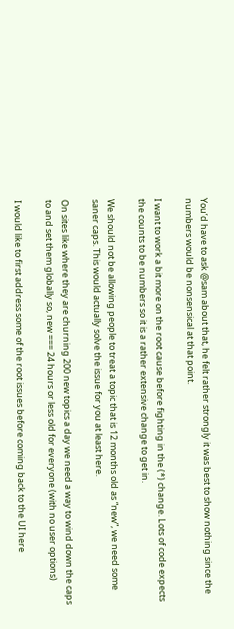You’d have to ask @sam about that, he felt rather strongly it was best to show nothing since the numbers would be nonsensical at that point.

I want to work a bit more on the root cause before fighting in the (*) change. Lots of code expects the counts to be numbers so it is a rather extensive change to get in.

We should not be allowing people to treat a topic that is 12 months old as “new”, we need some saner caps. This would actually solve the issue for you at least here.

On sites like where they are churning 200 new topics a day we need a way to wind down the caps to and set them globally so, new === 24 hours or less old for everyone (with no user options)

I would like to first address some of the root issues before coming back to the UI here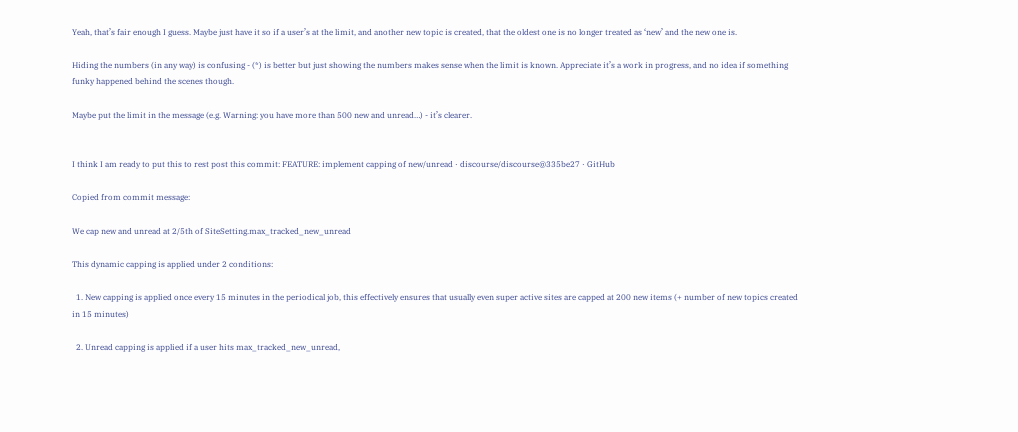Yeah, that’s fair enough I guess. Maybe just have it so if a user’s at the limit, and another new topic is created, that the oldest one is no longer treated as ‘new’ and the new one is.

Hiding the numbers (in any way) is confusing - (*) is better but just showing the numbers makes sense when the limit is known. Appreciate it’s a work in progress, and no idea if something funky happened behind the scenes though.

Maybe put the limit in the message (e.g. Warning: you have more than 500 new and unread…) - it’s clearer.


I think I am ready to put this to rest post this commit: FEATURE: implement capping of new/unread · discourse/discourse@335be27 · GitHub

Copied from commit message:

We cap new and unread at 2/5th of SiteSetting.max_tracked_new_unread

This dynamic capping is applied under 2 conditions:

  1. New capping is applied once every 15 minutes in the periodical job, this effectively ensures that usually even super active sites are capped at 200 new items (+ number of new topics created in 15 minutes)

  2. Unread capping is applied if a user hits max_tracked_new_unread,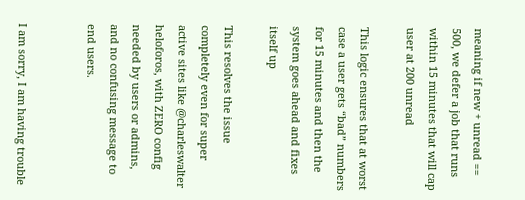meaning if new + unread == 500, we defer a job that runs within 15 minutes that will cap user at 200 unread

This logic ensures that at worst case a user gets “bad” numbers for 15 minutes and then the system goes ahead and fixes itself up

This resolves the issue completely even for super active sites like @charleswalter heloforos, with ZERO config needed by users or admins, and no confusing message to end users.


I am sorry, I am having trouble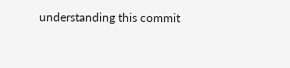understanding this commit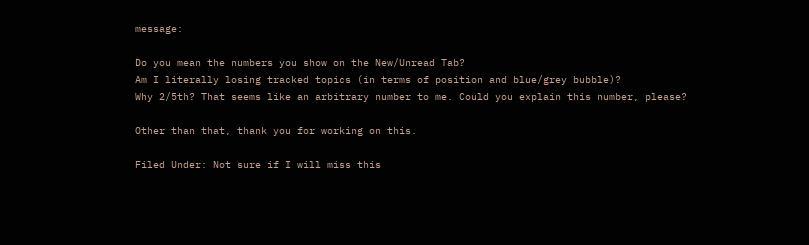message:

Do you mean the numbers you show on the New/Unread Tab?
Am I literally losing tracked topics (in terms of position and blue/grey bubble)?
Why 2/5th? That seems like an arbitrary number to me. Could you explain this number, please?

Other than that, thank you for working on this.

Filed Under: Not sure if I will miss this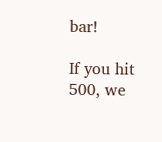bar!

If you hit 500, we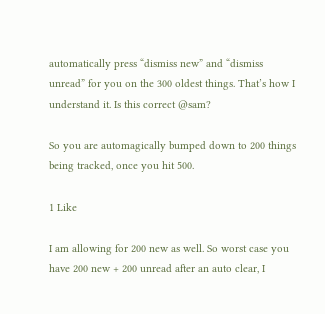automatically press “dismiss new” and “dismiss unread” for you on the 300 oldest things. That’s how I understand it. Is this correct @sam?

So you are automagically bumped down to 200 things being tracked, once you hit 500.

1 Like

I am allowing for 200 new as well. So worst case you have 200 new + 200 unread after an auto clear, I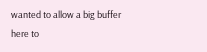wanted to allow a big buffer here to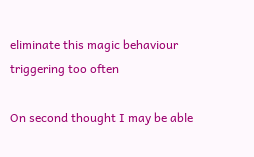eliminate this magic behaviour triggering too often

On second thought I may be able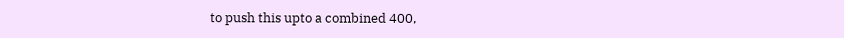to push this upto a combined 400,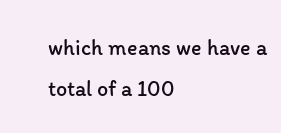which means we have a total of a 100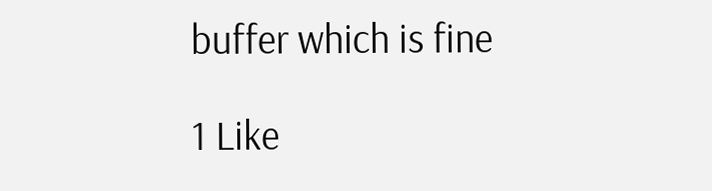buffer which is fine

1 Like